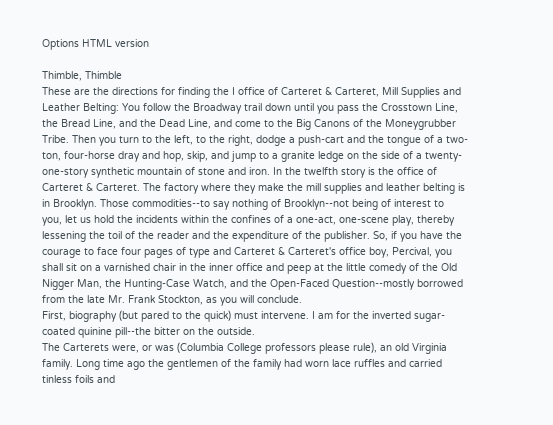Options HTML version

Thimble, Thimble
These are the directions for finding the I office of Carteret & Carteret, Mill Supplies and
Leather Belting: You follow the Broadway trail down until you pass the Crosstown Line,
the Bread Line, and the Dead Line, and come to the Big Canons of the Moneygrubber
Tribe. Then you turn to the left, to the right, dodge a push-cart and the tongue of a two-
ton, four-horse dray and hop, skip, and jump to a granite ledge on the side of a twenty-
one-story synthetic mountain of stone and iron. In the twelfth story is the office of
Carteret & Carteret. The factory where they make the mill supplies and leather belting is
in Brooklyn. Those commodities--to say nothing of Brooklyn--not being of interest to
you, let us hold the incidents within the confines of a one-act, one-scene play, thereby
lessening the toil of the reader and the expenditure of the publisher. So, if you have the
courage to face four pages of type and Carteret & Carteret's office boy, Percival, you
shall sit on a varnished chair in the inner office and peep at the little comedy of the Old
Nigger Man, the Hunting-Case Watch, and the Open-Faced Question--mostly borrowed
from the late Mr. Frank Stockton, as you will conclude.
First, biography (but pared to the quick) must intervene. I am for the inverted sugar-
coated quinine pill--the bitter on the outside.
The Carterets were, or was (Columbia College professors please rule), an old Virginia
family. Long time ago the gentlemen of the family had worn lace ruffles and carried
tinless foils and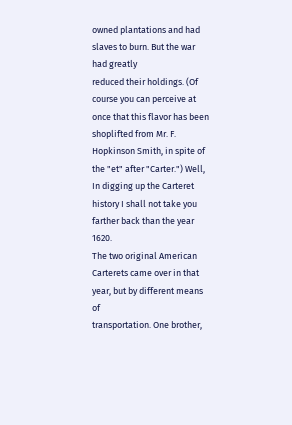owned plantations and had slaves to burn. But the war had greatly
reduced their holdings. (Of course you can perceive at once that this flavor has been
shoplifted from Mr. F. Hopkinson Smith, in spite of the "et" after "Carter.") Well,
In digging up the Carteret history I shall not take you farther back than the year 1620.
The two original American Carterets came over in that year, but by different means of
transportation. One brother,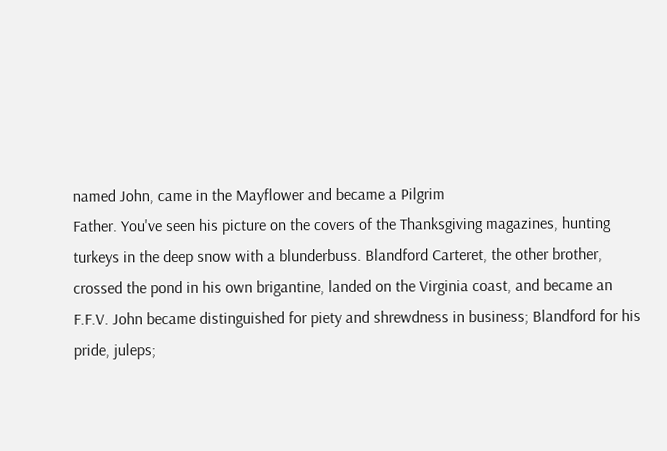named John, came in the Mayflower and became a Pilgrim
Father. You've seen his picture on the covers of the Thanksgiving magazines, hunting
turkeys in the deep snow with a blunderbuss. Blandford Carteret, the other brother,
crossed the pond in his own brigantine, landed on the Virginia coast, and became an
F.F.V. John became distinguished for piety and shrewdness in business; Blandford for his
pride, juleps;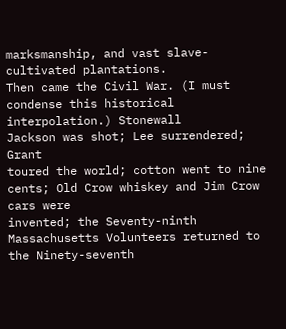marksmanship, and vast slave-cultivated plantations.
Then came the Civil War. (I must condense this historical interpolation.) Stonewall
Jackson was shot; Lee surrendered; Grant
toured the world; cotton went to nine cents; Old Crow whiskey and Jim Crow cars were
invented; the Seventy-ninth Massachusetts Volunteers returned to the Ninety-seventh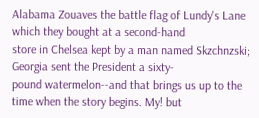Alabama Zouaves the battle flag of Lundy's Lane which they bought at a second-hand
store in Chelsea kept by a man named Skzchnzski; Georgia sent the President a sixty-
pound watermelon--and that brings us up to the time when the story begins. My! but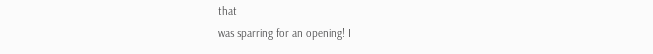that
was sparring for an opening! I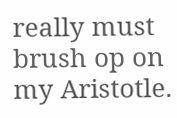really must brush op on my Aristotle.